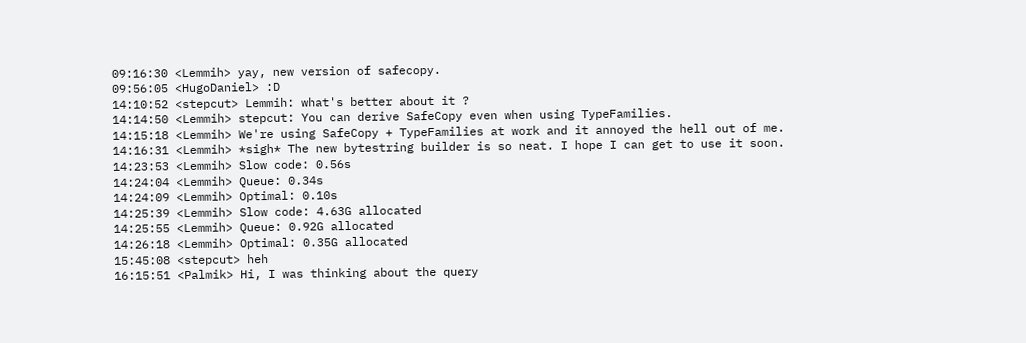09:16:30 <Lemmih> yay, new version of safecopy.
09:56:05 <HugoDaniel> :D
14:10:52 <stepcut> Lemmih: what's better about it ?
14:14:50 <Lemmih> stepcut: You can derive SafeCopy even when using TypeFamilies.
14:15:18 <Lemmih> We're using SafeCopy + TypeFamilies at work and it annoyed the hell out of me.
14:16:31 <Lemmih> *sigh* The new bytestring builder is so neat. I hope I can get to use it soon.
14:23:53 <Lemmih> Slow code: 0.56s
14:24:04 <Lemmih> Queue: 0.34s
14:24:09 <Lemmih> Optimal: 0.10s
14:25:39 <Lemmih> Slow code: 4.63G allocated
14:25:55 <Lemmih> Queue: 0.92G allocated
14:26:18 <Lemmih> Optimal: 0.35G allocated
15:45:08 <stepcut> heh
16:15:51 <Palmik> Hi, I was thinking about the query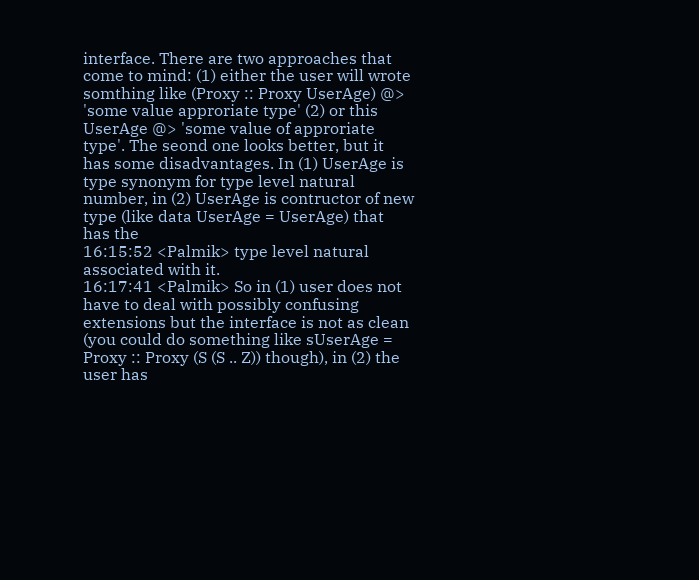interface. There are two approaches that come to mind: (1) either the user will wrote somthing like (Proxy :: Proxy UserAge) @> 'some value approriate type' (2) or this UserAge @> 'some value of approriate type'. The seond one looks better, but it has some disadvantages. In (1) UserAge is type synonym for type level natural number, in (2) UserAge is contructor of new type (like data UserAge = UserAge) that has the
16:15:52 <Palmik> type level natural associated with it.
16:17:41 <Palmik> So in (1) user does not have to deal with possibly confusing extensions but the interface is not as clean (you could do something like sUserAge = Proxy :: Proxy (S (S .. Z)) though), in (2) the user has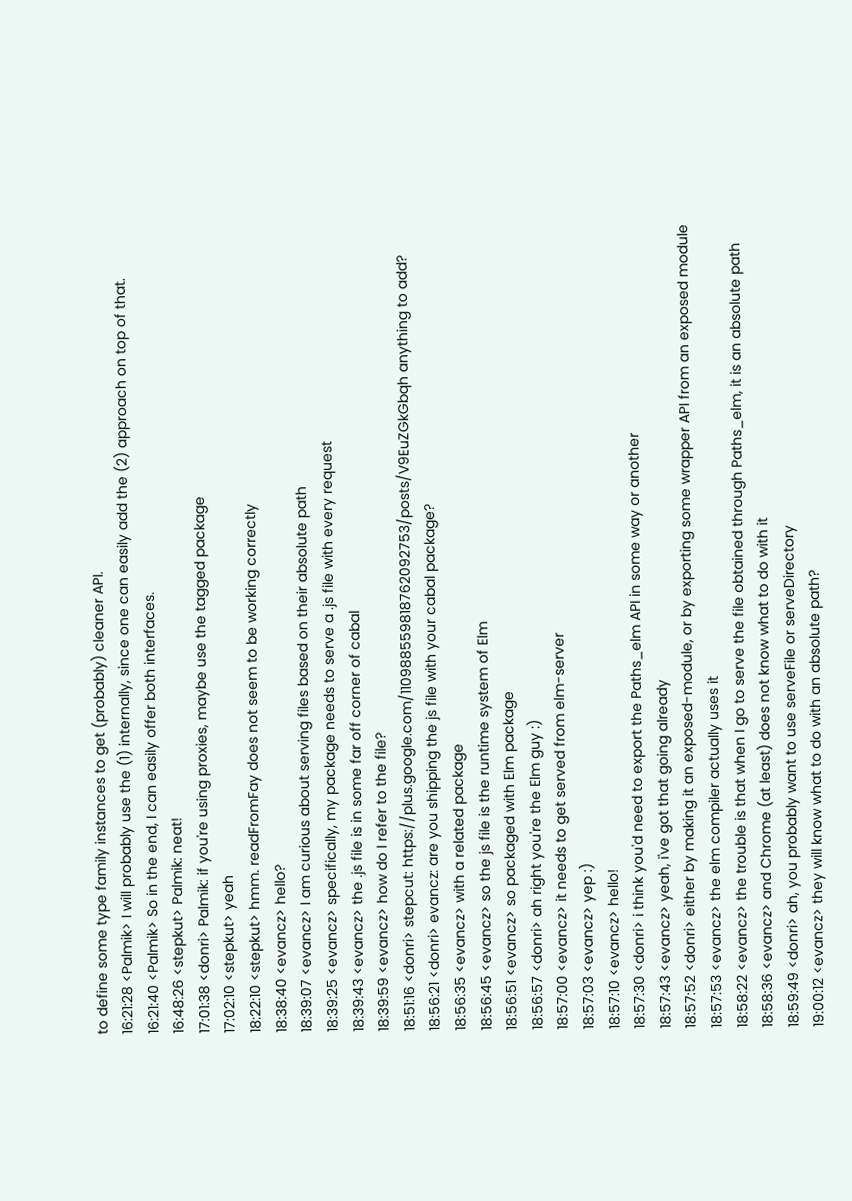to define some type family instances to get (probably) cleaner API.
16:21:28 <Palmik> I will probably use the (1) internally, since one can easily add the (2) approach on top of that.
16:21:40 <Palmik> So in the end, I can easily offer both interfaces.
16:48:26 <stepkut> Palmik: neat!
17:01:38 <donri> Palmik: if you're using proxies, maybe use the tagged package
17:02:10 <stepkut> yeah
18:22:10 <stepkut> hmm. readFromFay does not seem to be working correctly
18:38:40 <evancz> hello?
18:39:07 <evancz> I am curious about serving files based on their absolute path
18:39:25 <evancz> specifically, my package needs to serve a .js file with every request
18:39:43 <evancz> the .js file is in some far off corner of cabal
18:39:59 <evancz> how do I refer to the file?
18:51:16 <donri> stepcut: https://plus.google.com/110988559818762092753/posts/V9EuZGkGbqh anything to add?
18:56:21 <donri> evancz: are you shipping the js file with your cabal package?
18:56:35 <evancz> with a related package
18:56:45 <evancz> so the js file is the runtime system of Elm
18:56:51 <evancz> so packaged with Elm package
18:56:57 <donri> ah right you're the Elm guy :)
18:57:00 <evancz> it needs to get served from elm-server
18:57:03 <evancz> yep :)
18:57:10 <evancz> hello!
18:57:30 <donri> i think you'd need to export the Paths_elm API in some way or another
18:57:43 <evancz> yeah, i've got that going already
18:57:52 <donri> either by making it an exposed-module, or by exporting some wrapper API from an exposed module
18:57:53 <evancz> the elm compiler actually uses it
18:58:22 <evancz> the trouble is that when I go to serve the file obtained through Paths_elm, it is an absolute path
18:58:36 <evancz> and Chrome (at least) does not know what to do with it
18:59:49 <donri> ah, you probably want to use serveFile or serveDirectory
19:00:12 <evancz> they will know what to do with an absolute path?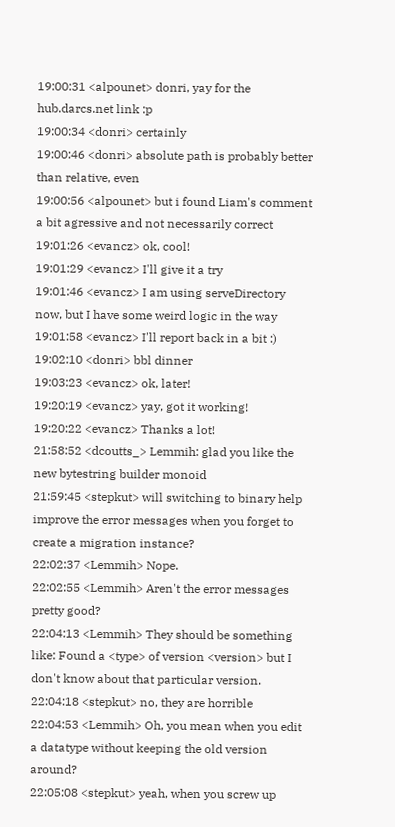19:00:31 <alpounet> donri, yay for the hub.darcs.net link :p
19:00:34 <donri> certainly
19:00:46 <donri> absolute path is probably better than relative, even
19:00:56 <alpounet> but i found Liam's comment a bit agressive and not necessarily correct
19:01:26 <evancz> ok, cool!
19:01:29 <evancz> I'll give it a try
19:01:46 <evancz> I am using serveDirectory now, but I have some weird logic in the way
19:01:58 <evancz> I'll report back in a bit :)
19:02:10 <donri> bbl dinner
19:03:23 <evancz> ok, later!
19:20:19 <evancz> yay, got it working!
19:20:22 <evancz> Thanks a lot!
21:58:52 <dcoutts_> Lemmih: glad you like the new bytestring builder monoid
21:59:45 <stepkut> will switching to binary help improve the error messages when you forget to create a migration instance?
22:02:37 <Lemmih> Nope.
22:02:55 <Lemmih> Aren't the error messages pretty good?
22:04:13 <Lemmih> They should be something like: Found a <type> of version <version> but I don't know about that particular version.
22:04:18 <stepkut> no, they are horrible
22:04:53 <Lemmih> Oh, you mean when you edit a datatype without keeping the old version around?
22:05:08 <stepkut> yeah, when you screw up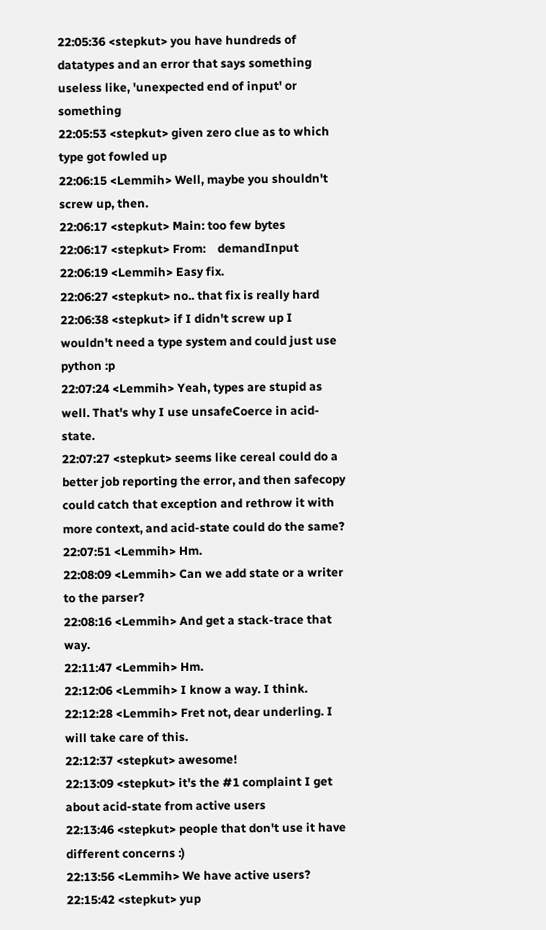22:05:36 <stepkut> you have hundreds of datatypes and an error that says something useless like, 'unexpected end of input' or something
22:05:53 <stepkut> given zero clue as to which type got fowled up
22:06:15 <Lemmih> Well, maybe you shouldn't screw up, then.
22:06:17 <stepkut> Main: too few bytes
22:06:17 <stepkut> From:    demandInput
22:06:19 <Lemmih> Easy fix.
22:06:27 <stepkut> no.. that fix is really hard
22:06:38 <stepkut> if I didn't screw up I wouldn't need a type system and could just use python :p
22:07:24 <Lemmih> Yeah, types are stupid as well. That's why I use unsafeCoerce in acid-state.
22:07:27 <stepkut> seems like cereal could do a better job reporting the error, and then safecopy could catch that exception and rethrow it with more context, and acid-state could do the same?
22:07:51 <Lemmih> Hm.
22:08:09 <Lemmih> Can we add state or a writer to the parser?
22:08:16 <Lemmih> And get a stack-trace that way.
22:11:47 <Lemmih> Hm.
22:12:06 <Lemmih> I know a way. I think.
22:12:28 <Lemmih> Fret not, dear underling. I will take care of this.
22:12:37 <stepkut> awesome!
22:13:09 <stepkut> it's the #1 complaint I get about acid-state from active users
22:13:46 <stepkut> people that don't use it have different concerns :)
22:13:56 <Lemmih> We have active users?
22:15:42 <stepkut> yup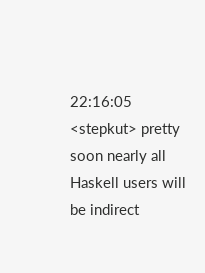22:16:05 <stepkut> pretty soon nearly all Haskell users will be indirect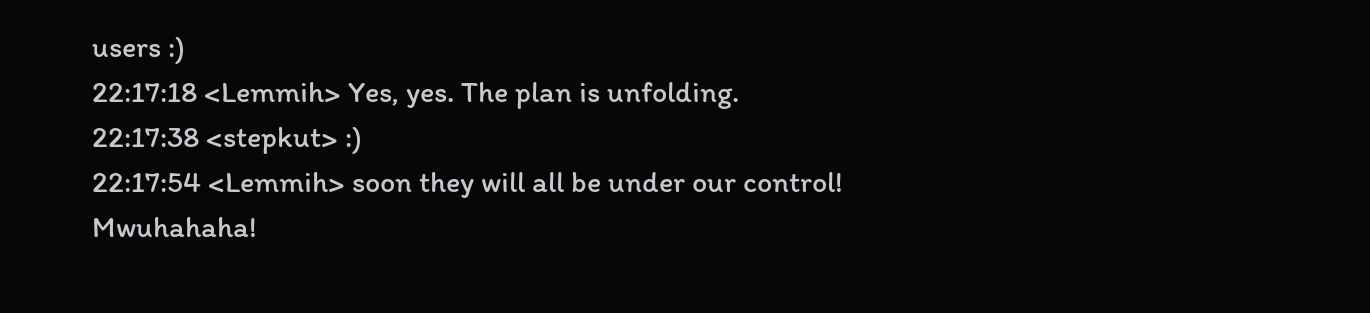users :)
22:17:18 <Lemmih> Yes, yes. The plan is unfolding.
22:17:38 <stepkut> :)
22:17:54 <Lemmih> soon they will all be under our control! Mwuhahaha!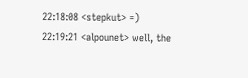22:18:08 <stepkut> =)
22:19:21 <alpounet> well, the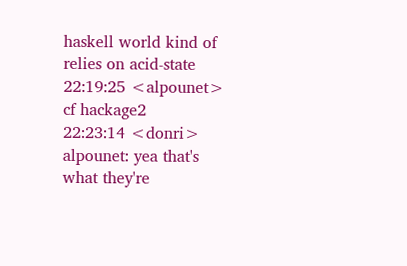haskell world kind of relies on acid-state
22:19:25 <alpounet> cf hackage2
22:23:14 <donri> alpounet: yea that's what they're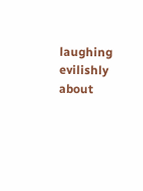laughing evilishly about